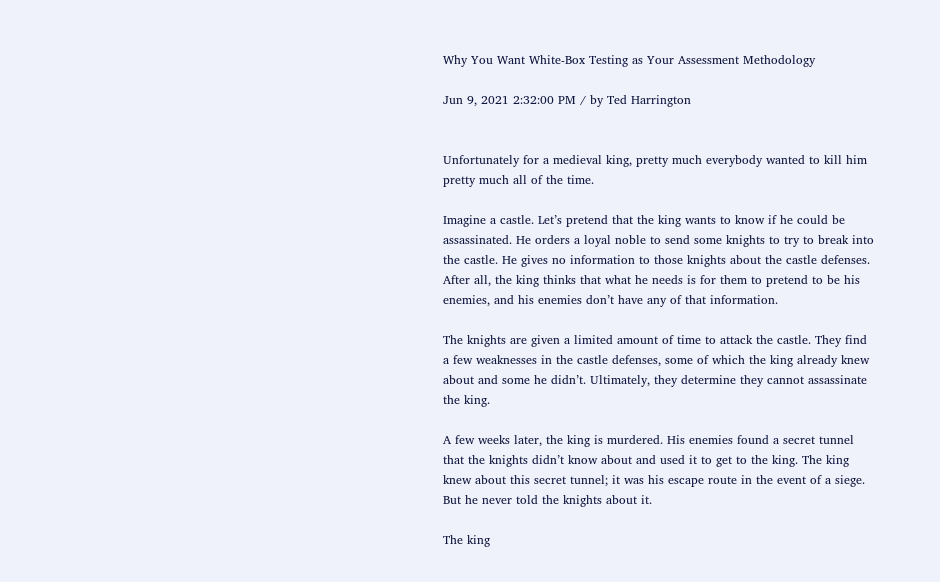Why You Want White-Box Testing as Your Assessment Methodology

Jun 9, 2021 2:32:00 PM / by Ted Harrington


Unfortunately for a medieval king, pretty much everybody wanted to kill him pretty much all of the time.

Imagine a castle. Let’s pretend that the king wants to know if he could be assassinated. He orders a loyal noble to send some knights to try to break into the castle. He gives no information to those knights about the castle defenses. After all, the king thinks that what he needs is for them to pretend to be his enemies, and his enemies don’t have any of that information.

The knights are given a limited amount of time to attack the castle. They find a few weaknesses in the castle defenses, some of which the king already knew about and some he didn’t. Ultimately, they determine they cannot assassinate the king.

A few weeks later, the king is murdered. His enemies found a secret tunnel that the knights didn’t know about and used it to get to the king. The king knew about this secret tunnel; it was his escape route in the event of a siege. But he never told the knights about it.

The king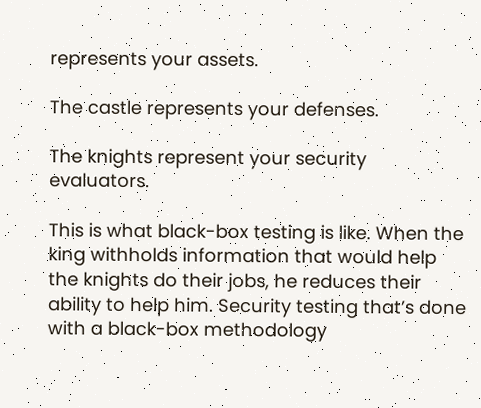represents your assets.

The castle represents your defenses.

The knights represent your security evaluators.

This is what black-box testing is like. When the king withholds information that would help the knights do their jobs, he reduces their ability to help him. Security testing that’s done with a black-box methodology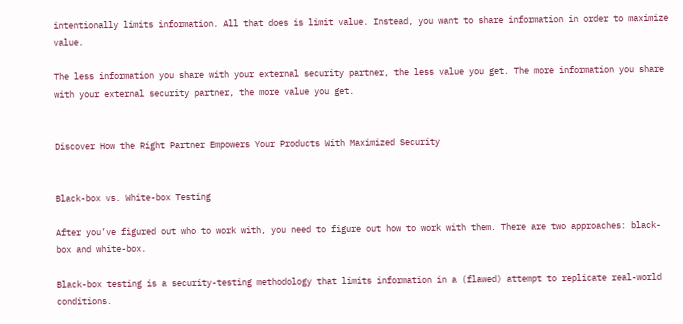intentionally limits information. All that does is limit value. Instead, you want to share information in order to maximize value.

The less information you share with your external security partner, the less value you get. The more information you share with your external security partner, the more value you get.


Discover How the Right Partner Empowers Your Products With Maximized Security


Black-box vs. White-box Testing

After you’ve figured out who to work with, you need to figure out how to work with them. There are two approaches: black-box and white-box.

Black-box testing is a security-testing methodology that limits information in a (flawed) attempt to replicate real-world conditions.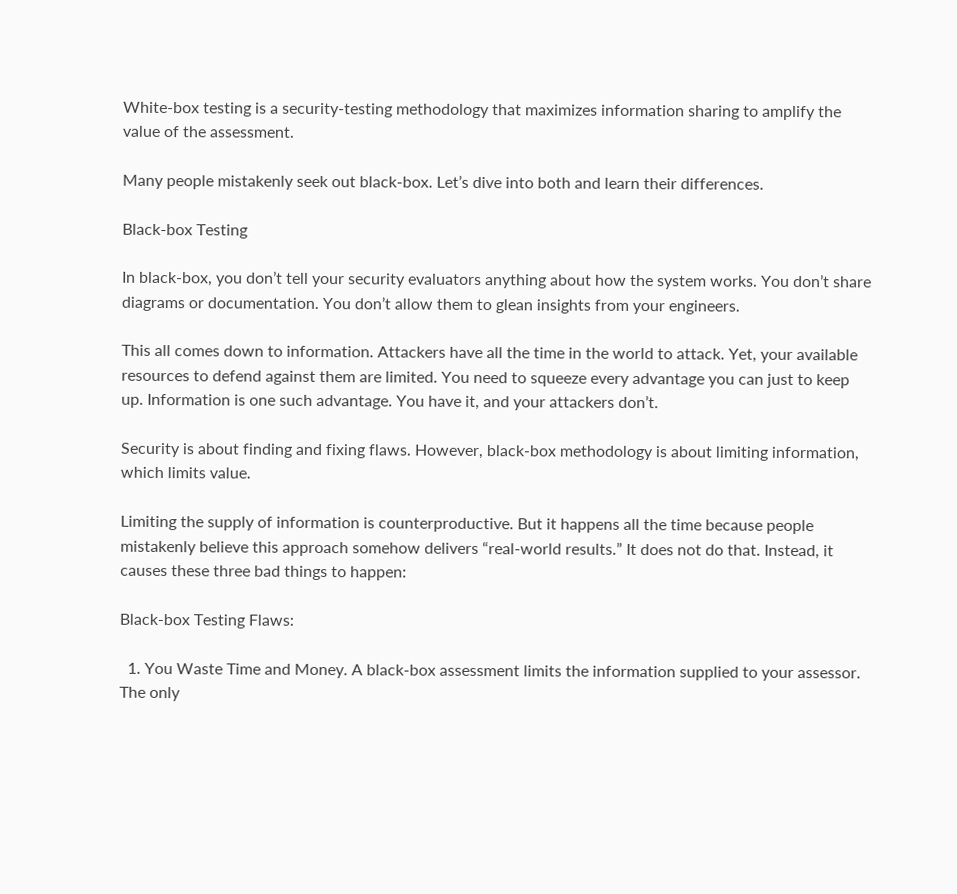White-box testing is a security-testing methodology that maximizes information sharing to amplify the value of the assessment.

Many people mistakenly seek out black-box. Let’s dive into both and learn their differences.

Black-box Testing

In black-box, you don’t tell your security evaluators anything about how the system works. You don’t share diagrams or documentation. You don’t allow them to glean insights from your engineers.

This all comes down to information. Attackers have all the time in the world to attack. Yet, your available resources to defend against them are limited. You need to squeeze every advantage you can just to keep up. Information is one such advantage. You have it, and your attackers don’t.

Security is about finding and fixing flaws. However, black-box methodology is about limiting information, which limits value.

Limiting the supply of information is counterproductive. But it happens all the time because people mistakenly believe this approach somehow delivers “real-world results.” It does not do that. Instead, it causes these three bad things to happen:

Black-box Testing Flaws:

  1. You Waste Time and Money. A black-box assessment limits the information supplied to your assessor. The only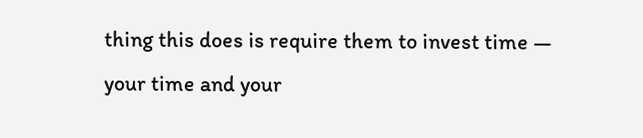thing this does is require them to invest time — your time and your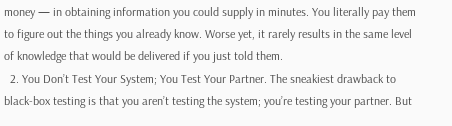money — in obtaining information you could supply in minutes. You literally pay them to figure out the things you already know. Worse yet, it rarely results in the same level of knowledge that would be delivered if you just told them.
  2. You Don’t Test Your System; You Test Your Partner. The sneakiest drawback to black-box testing is that you aren’t testing the system; you’re testing your partner. But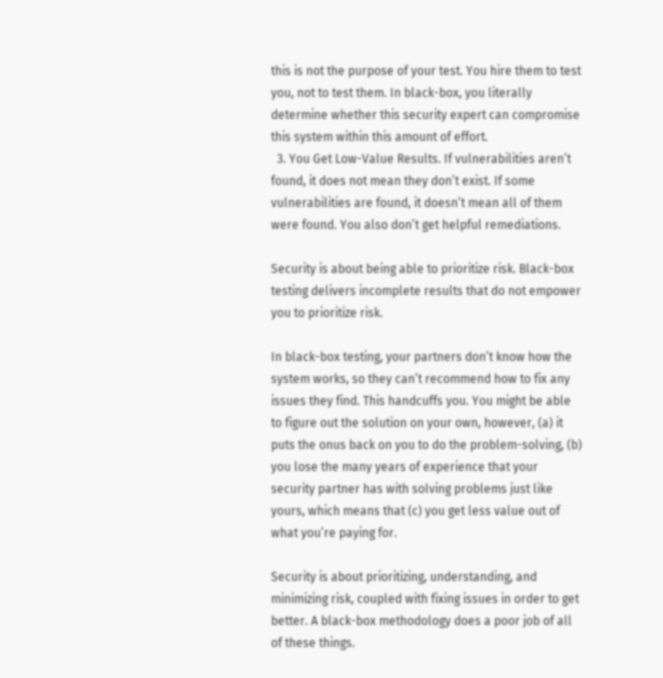this is not the purpose of your test. You hire them to test you, not to test them. In black-box, you literally determine whether this security expert can compromise this system within this amount of effort.
  3. You Get Low-Value Results. If vulnerabilities aren’t found, it does not mean they don’t exist. If some vulnerabilities are found, it doesn’t mean all of them were found. You also don’t get helpful remediations.

Security is about being able to prioritize risk. Black-box testing delivers incomplete results that do not empower you to prioritize risk.

In black-box testing, your partners don’t know how the system works, so they can’t recommend how to fix any issues they find. This handcuffs you. You might be able to figure out the solution on your own, however, (a) it puts the onus back on you to do the problem-solving, (b) you lose the many years of experience that your security partner has with solving problems just like yours, which means that (c) you get less value out of what you’re paying for.

Security is about prioritizing, understanding, and minimizing risk, coupled with fixing issues in order to get better. A black-box methodology does a poor job of all of these things.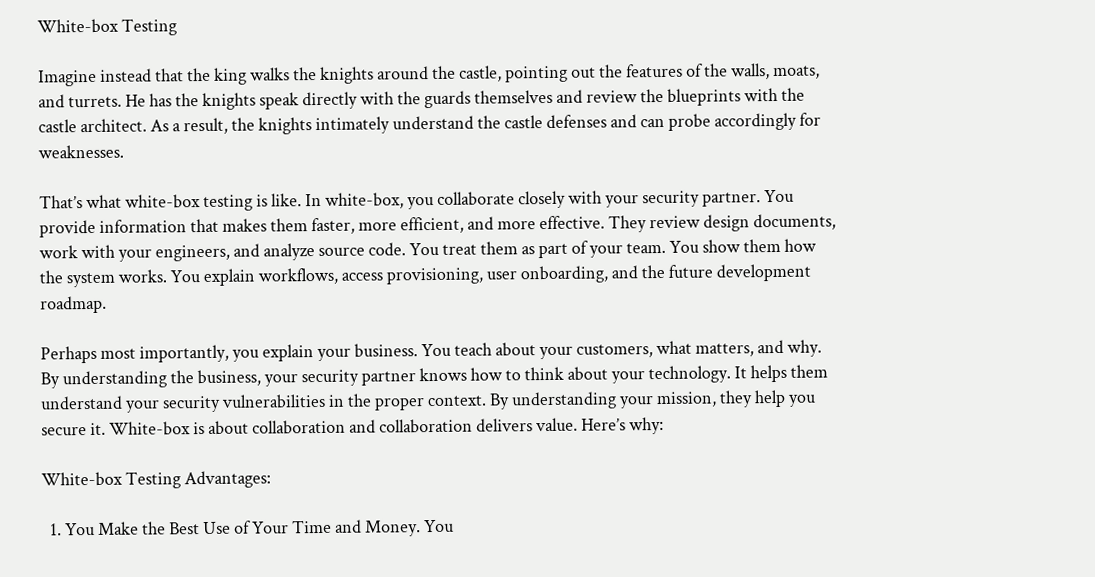White-box Testing

Imagine instead that the king walks the knights around the castle, pointing out the features of the walls, moats, and turrets. He has the knights speak directly with the guards themselves and review the blueprints with the castle architect. As a result, the knights intimately understand the castle defenses and can probe accordingly for weaknesses.

That’s what white-box testing is like. In white-box, you collaborate closely with your security partner. You provide information that makes them faster, more efficient, and more effective. They review design documents, work with your engineers, and analyze source code. You treat them as part of your team. You show them how the system works. You explain workflows, access provisioning, user onboarding, and the future development roadmap.

Perhaps most importantly, you explain your business. You teach about your customers, what matters, and why. By understanding the business, your security partner knows how to think about your technology. It helps them understand your security vulnerabilities in the proper context. By understanding your mission, they help you secure it. White-box is about collaboration and collaboration delivers value. Here’s why:

White-box Testing Advantages:

  1. You Make the Best Use of Your Time and Money. You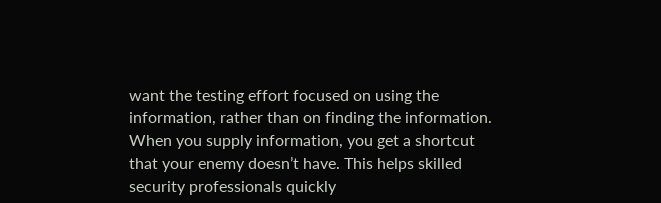want the testing effort focused on using the information, rather than on finding the information. When you supply information, you get a shortcut that your enemy doesn’t have. This helps skilled security professionals quickly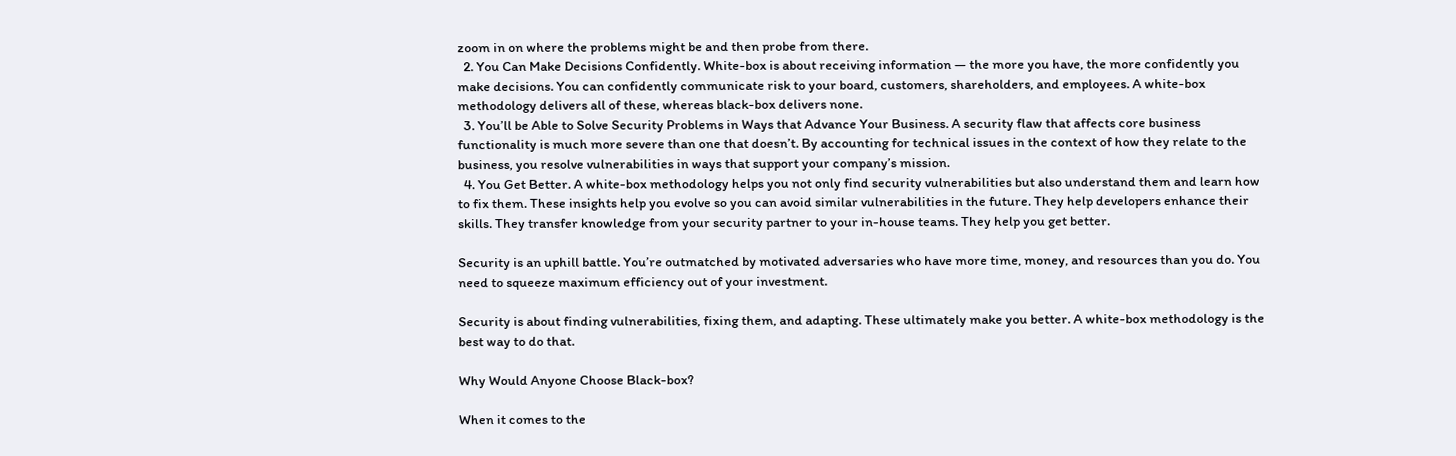zoom in on where the problems might be and then probe from there.
  2. You Can Make Decisions Confidently. White-box is about receiving information — the more you have, the more confidently you make decisions. You can confidently communicate risk to your board, customers, shareholders, and employees. A white-box methodology delivers all of these, whereas black-box delivers none.
  3. You’ll be Able to Solve Security Problems in Ways that Advance Your Business. A security flaw that affects core business functionality is much more severe than one that doesn’t. By accounting for technical issues in the context of how they relate to the business, you resolve vulnerabilities in ways that support your company’s mission.
  4. You Get Better. A white-box methodology helps you not only find security vulnerabilities but also understand them and learn how to fix them. These insights help you evolve so you can avoid similar vulnerabilities in the future. They help developers enhance their skills. They transfer knowledge from your security partner to your in-house teams. They help you get better.

Security is an uphill battle. You’re outmatched by motivated adversaries who have more time, money, and resources than you do. You need to squeeze maximum efficiency out of your investment.

Security is about finding vulnerabilities, fixing them, and adapting. These ultimately make you better. A white-box methodology is the best way to do that.

Why Would Anyone Choose Black-box?

When it comes to the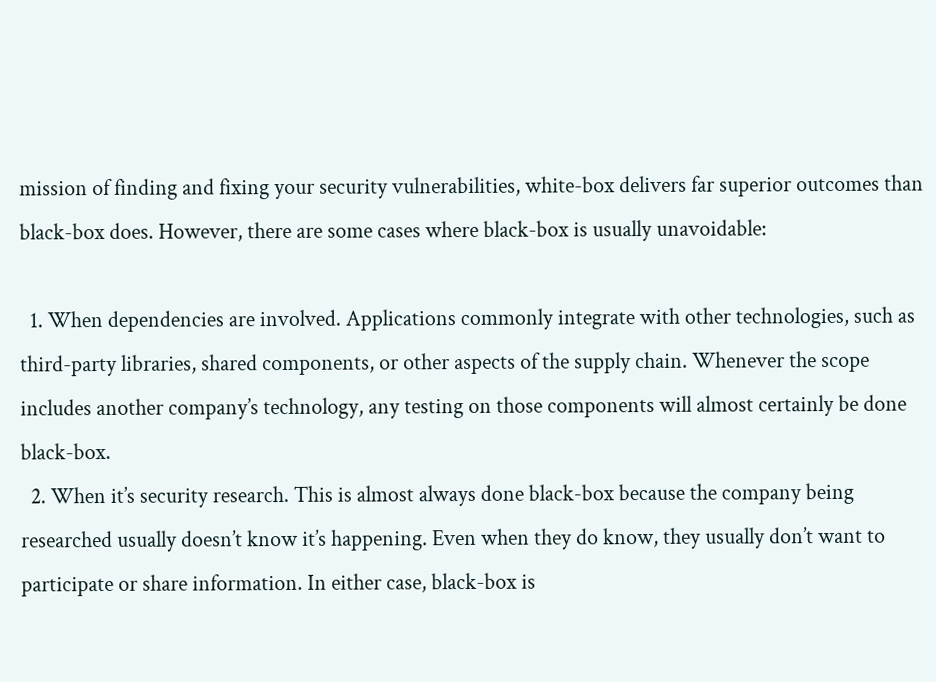mission of finding and fixing your security vulnerabilities, white-box delivers far superior outcomes than black-box does. However, there are some cases where black-box is usually unavoidable:

  1. When dependencies are involved. Applications commonly integrate with other technologies, such as third-party libraries, shared components, or other aspects of the supply chain. Whenever the scope includes another company’s technology, any testing on those components will almost certainly be done black-box.
  2. When it’s security research. This is almost always done black-box because the company being researched usually doesn’t know it’s happening. Even when they do know, they usually don’t want to participate or share information. In either case, black-box is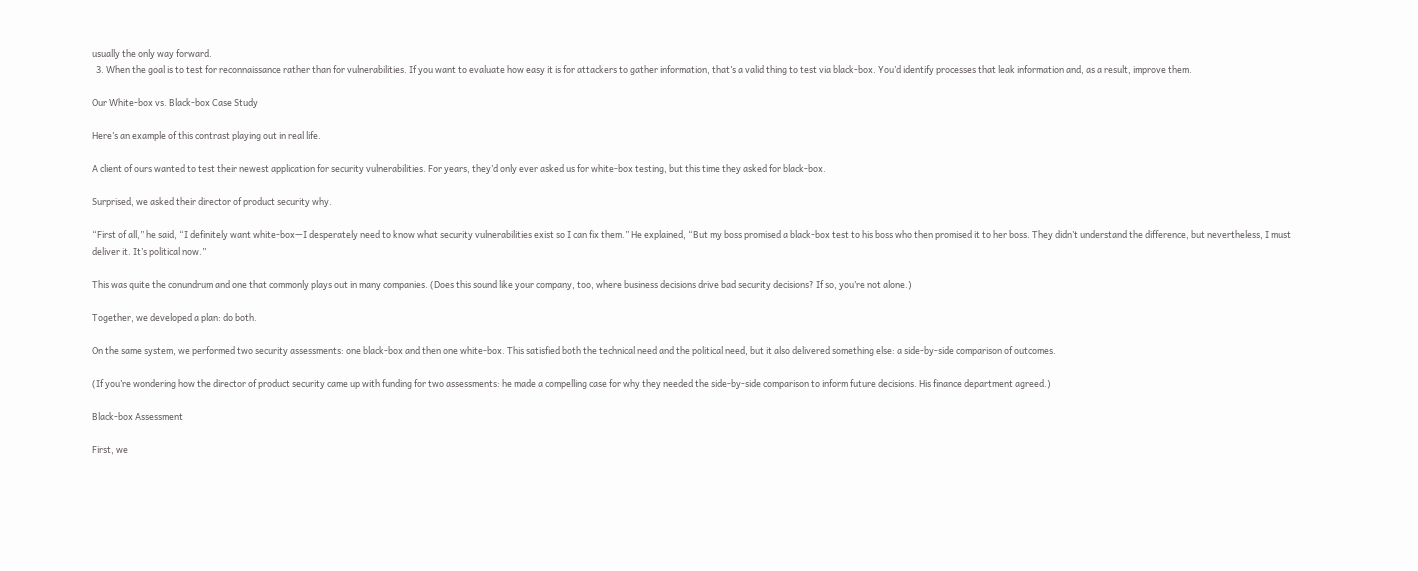usually the only way forward.
  3. When the goal is to test for reconnaissance rather than for vulnerabilities. If you want to evaluate how easy it is for attackers to gather information, that’s a valid thing to test via black-box. You’d identify processes that leak information and, as a result, improve them.

Our White-box vs. Black-box Case Study

Here’s an example of this contrast playing out in real life.

A client of ours wanted to test their newest application for security vulnerabilities. For years, they’d only ever asked us for white-box testing, but this time they asked for black-box.

Surprised, we asked their director of product security why.

“First of all,” he said, “I definitely want white-box—I desperately need to know what security vulnerabilities exist so I can fix them.” He explained, “But my boss promised a black-box test to his boss who then promised it to her boss. They didn’t understand the difference, but nevertheless, I must deliver it. It’s political now.”

This was quite the conundrum and one that commonly plays out in many companies. (Does this sound like your company, too, where business decisions drive bad security decisions? If so, you’re not alone.)

Together, we developed a plan: do both.

On the same system, we performed two security assessments: one black-box and then one white-box. This satisfied both the technical need and the political need, but it also delivered something else: a side-by-side comparison of outcomes.

(If you’re wondering how the director of product security came up with funding for two assessments: he made a compelling case for why they needed the side-by-side comparison to inform future decisions. His finance department agreed.)

Black-box Assessment

First, we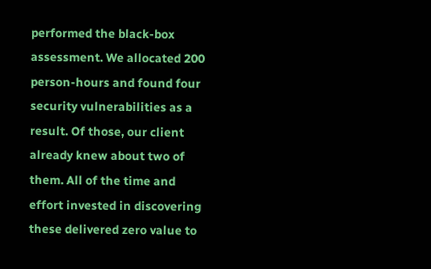performed the black-box assessment. We allocated 200 person-hours and found four security vulnerabilities as a result. Of those, our client already knew about two of them. All of the time and effort invested in discovering these delivered zero value to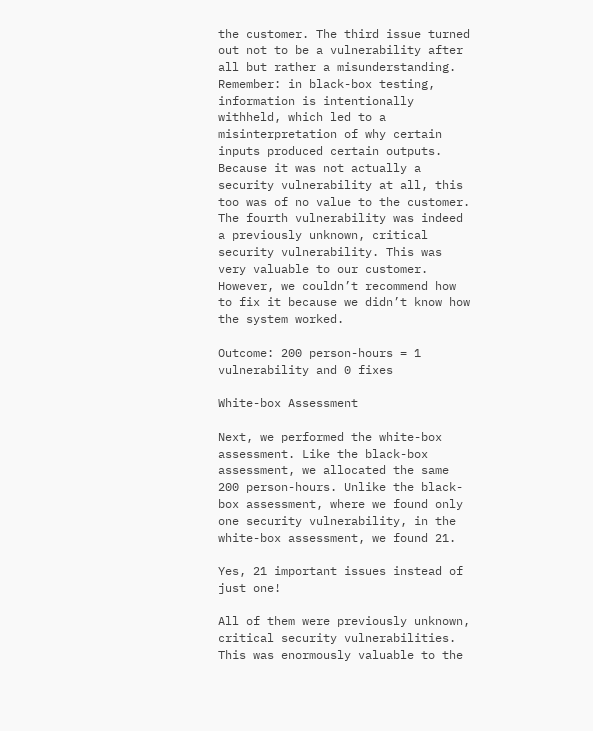the customer. The third issue turned out not to be a vulnerability after all but rather a misunderstanding. Remember: in black-box testing, information is intentionally withheld, which led to a misinterpretation of why certain inputs produced certain outputs. Because it was not actually a security vulnerability at all, this too was of no value to the customer. The fourth vulnerability was indeed a previously unknown, critical security vulnerability. This was very valuable to our customer. However, we couldn’t recommend how to fix it because we didn’t know how the system worked.

Outcome: 200 person-hours = 1 vulnerability and 0 fixes

White-box Assessment

Next, we performed the white-box assessment. Like the black-box assessment, we allocated the same 200 person-hours. Unlike the black-box assessment, where we found only one security vulnerability, in the white-box assessment, we found 21.

Yes, 21 important issues instead of just one!

All of them were previously unknown, critical security vulnerabilities. This was enormously valuable to the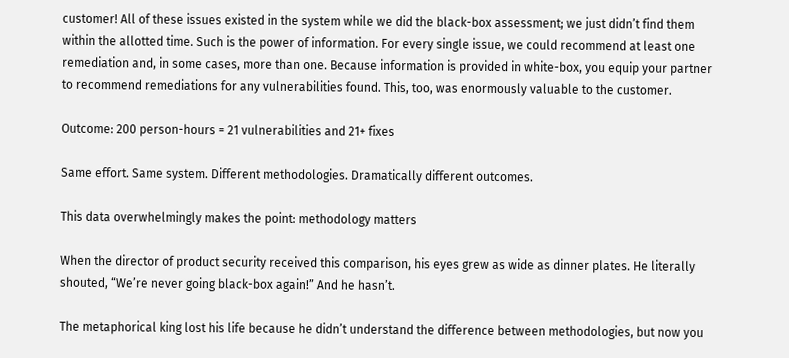customer! All of these issues existed in the system while we did the black-box assessment; we just didn’t find them within the allotted time. Such is the power of information. For every single issue, we could recommend at least one remediation and, in some cases, more than one. Because information is provided in white-box, you equip your partner to recommend remediations for any vulnerabilities found. This, too, was enormously valuable to the customer.

Outcome: 200 person-hours = 21 vulnerabilities and 21+ fixes

Same effort. Same system. Different methodologies. Dramatically different outcomes.

This data overwhelmingly makes the point: methodology matters

When the director of product security received this comparison, his eyes grew as wide as dinner plates. He literally shouted, “We’re never going black-box again!” And he hasn’t.

The metaphorical king lost his life because he didn’t understand the difference between methodologies, but now you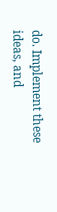do. Implement these ideas, and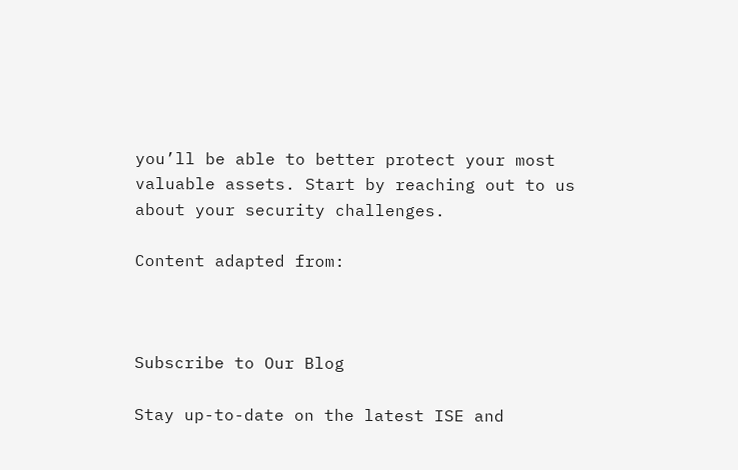you’ll be able to better protect your most valuable assets. Start by reaching out to us about your security challenges.

Content adapted from:



Subscribe to Our Blog

Stay up-to-date on the latest ISE and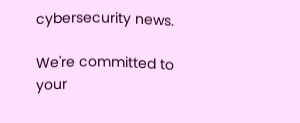cybersecurity news.

We're committed to your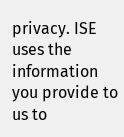privacy. ISE uses the information you provide to us to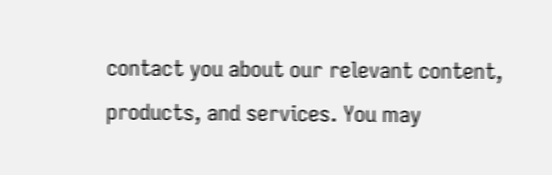contact you about our relevant content, products, and services. You may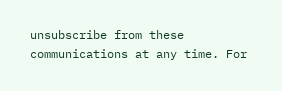unsubscribe from these communications at any time. For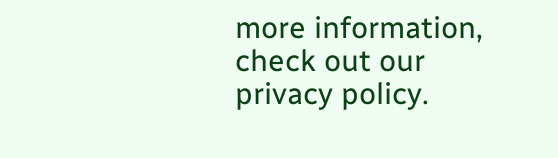more information, check out our privacy policy.